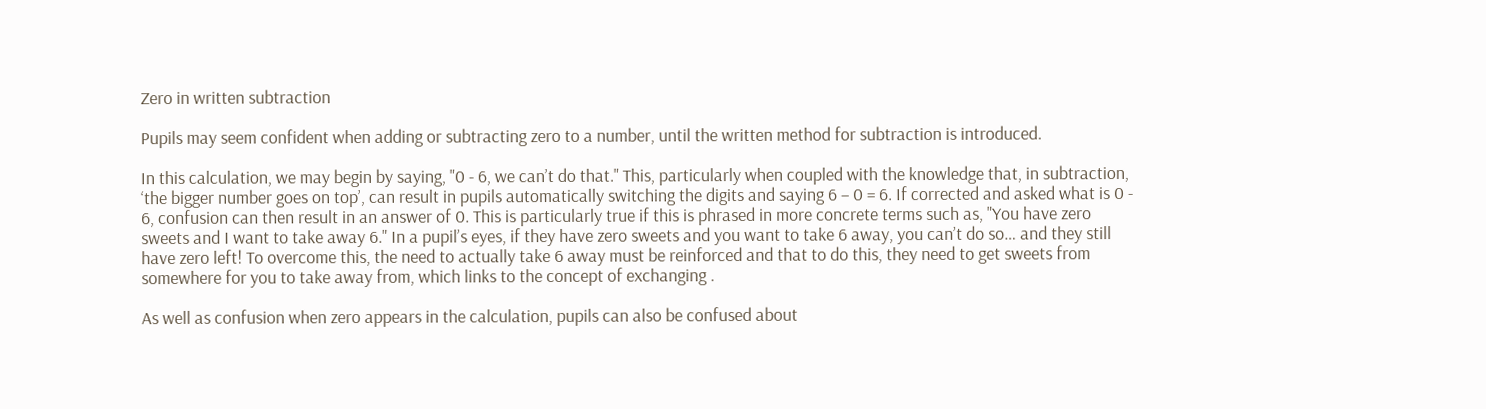Zero in written subtraction

Pupils may seem confident when adding or subtracting zero to a number, until the written method for subtraction is introduced.

In this calculation, we may begin by saying, "0 - 6, we can’t do that." This, particularly when coupled with the knowledge that, in subtraction, ‘the bigger number goes on top’, can result in pupils automatically switching the digits and saying 6 – 0 = 6. If corrected and asked what is 0 - 6, confusion can then result in an answer of 0. This is particularly true if this is phrased in more concrete terms such as, "You have zero sweets and I want to take away 6." In a pupil’s eyes, if they have zero sweets and you want to take 6 away, you can’t do so… and they still have zero left! To overcome this, the need to actually take 6 away must be reinforced and that to do this, they need to get sweets from somewhere for you to take away from, which links to the concept of exchanging .

As well as confusion when zero appears in the calculation, pupils can also be confused about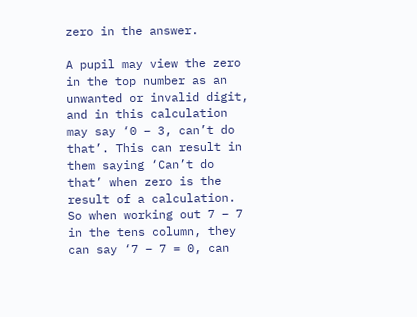zero in the answer.

A pupil may view the zero in the top number as an unwanted or invalid digit, and in this calculation may say ‘0 – 3, can’t do that’. This can result in them saying ‘Can’t do that’ when zero is the result of a calculation. So when working out 7 – 7 in the tens column, they can say ‘7 – 7 = 0, can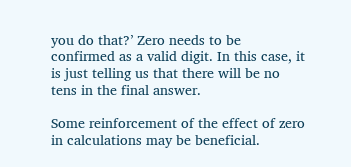you do that?’ Zero needs to be confirmed as a valid digit. In this case, it is just telling us that there will be no tens in the final answer.

Some reinforcement of the effect of zero in calculations may be beneficial.